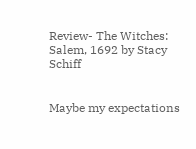Review- The Witches: Salem, 1692 by Stacy Schiff


Maybe my expectations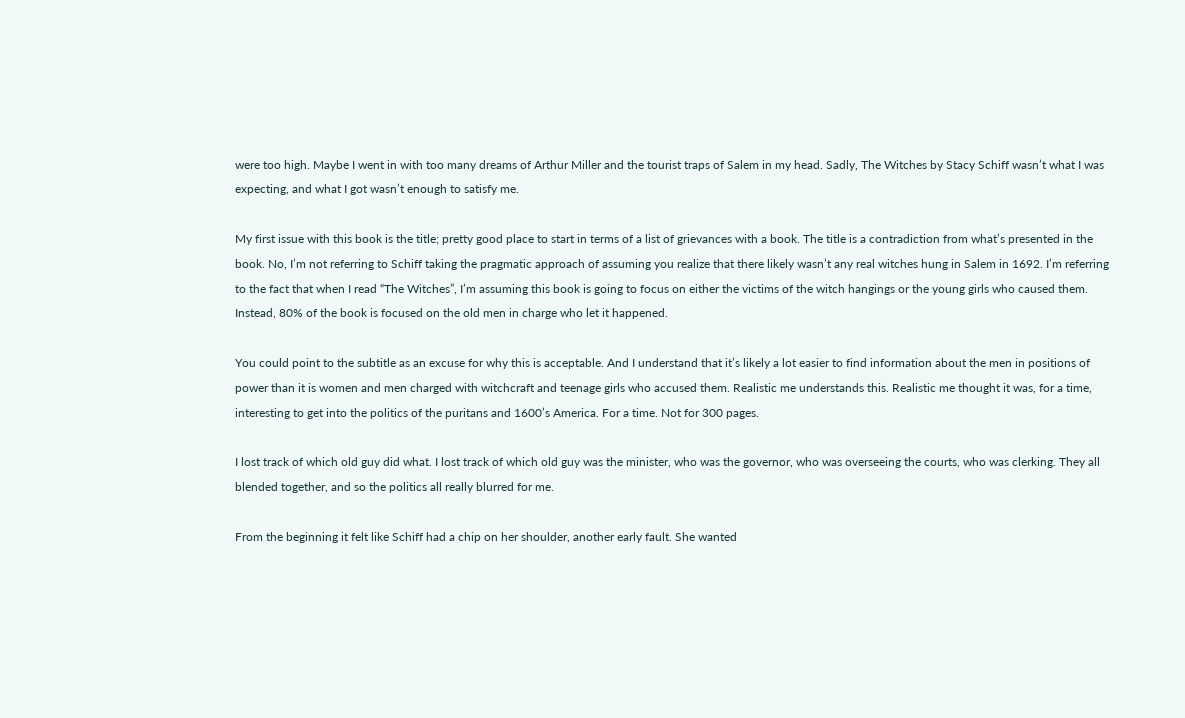were too high. Maybe I went in with too many dreams of Arthur Miller and the tourist traps of Salem in my head. Sadly, The Witches by Stacy Schiff wasn’t what I was expecting, and what I got wasn’t enough to satisfy me.

My first issue with this book is the title; pretty good place to start in terms of a list of grievances with a book. The title is a contradiction from what’s presented in the book. No, I’m not referring to Schiff taking the pragmatic approach of assuming you realize that there likely wasn’t any real witches hung in Salem in 1692. I’m referring to the fact that when I read “The Witches”, I’m assuming this book is going to focus on either the victims of the witch hangings or the young girls who caused them. Instead, 80% of the book is focused on the old men in charge who let it happened.

You could point to the subtitle as an excuse for why this is acceptable. And I understand that it’s likely a lot easier to find information about the men in positions of power than it is women and men charged with witchcraft and teenage girls who accused them. Realistic me understands this. Realistic me thought it was, for a time, interesting to get into the politics of the puritans and 1600’s America. For a time. Not for 300 pages.

I lost track of which old guy did what. I lost track of which old guy was the minister, who was the governor, who was overseeing the courts, who was clerking. They all blended together, and so the politics all really blurred for me.

From the beginning it felt like Schiff had a chip on her shoulder, another early fault. She wanted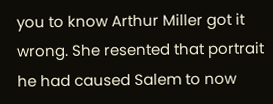you to know Arthur Miller got it wrong. She resented that portrait he had caused Salem to now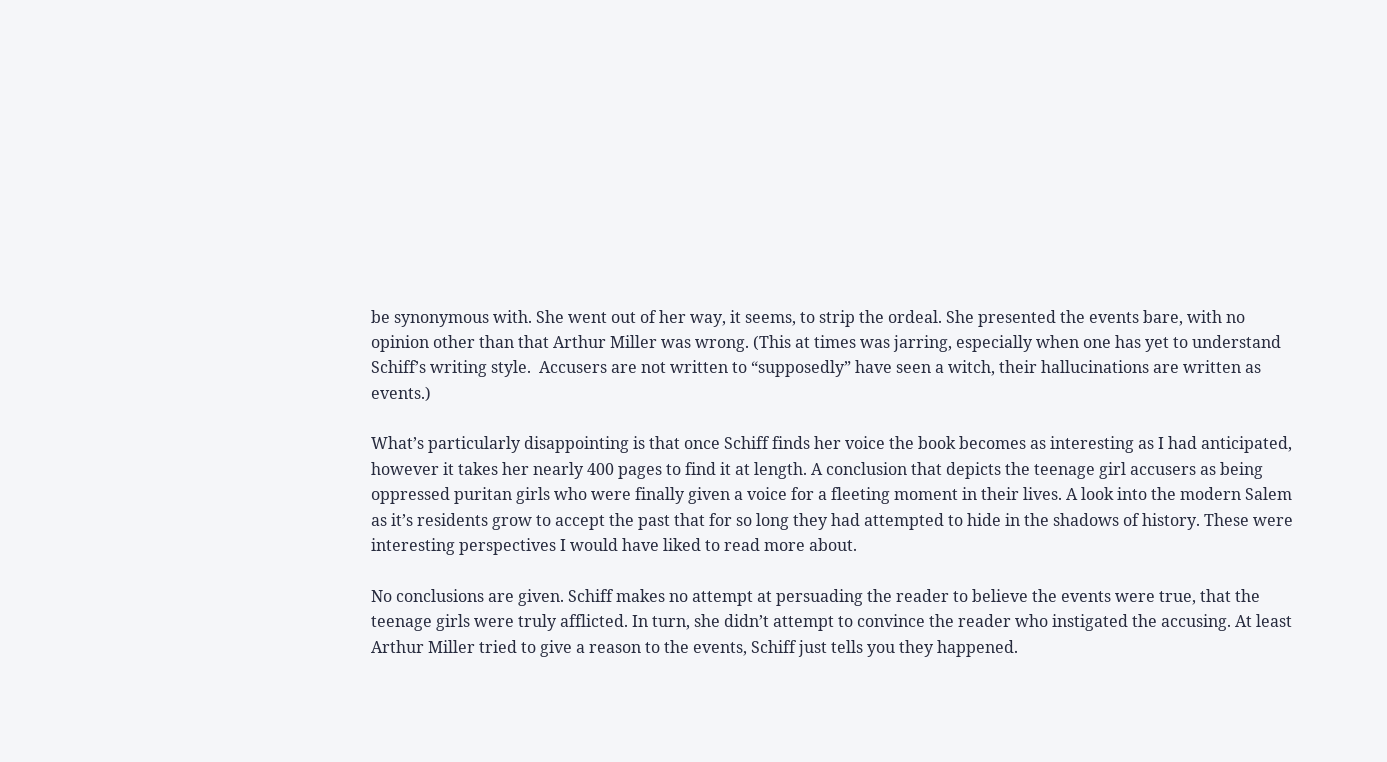be synonymous with. She went out of her way, it seems, to strip the ordeal. She presented the events bare, with no opinion other than that Arthur Miller was wrong. (This at times was jarring, especially when one has yet to understand Schiff’s writing style.  Accusers are not written to “supposedly” have seen a witch, their hallucinations are written as events.)

What’s particularly disappointing is that once Schiff finds her voice the book becomes as interesting as I had anticipated, however it takes her nearly 400 pages to find it at length. A conclusion that depicts the teenage girl accusers as being oppressed puritan girls who were finally given a voice for a fleeting moment in their lives. A look into the modern Salem as it’s residents grow to accept the past that for so long they had attempted to hide in the shadows of history. These were interesting perspectives I would have liked to read more about.

No conclusions are given. Schiff makes no attempt at persuading the reader to believe the events were true, that the teenage girls were truly afflicted. In turn, she didn’t attempt to convince the reader who instigated the accusing. At least Arthur Miller tried to give a reason to the events, Schiff just tells you they happened.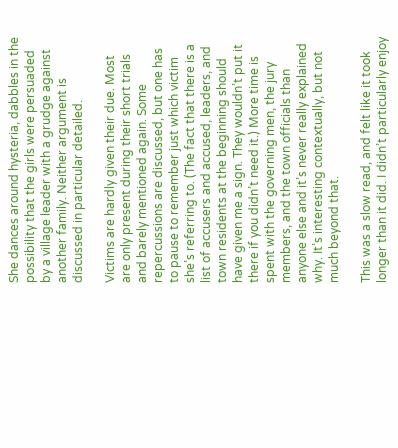She dances around hysteria, dabbles in the possibility that the girls were persuaded by a village leader with a grudge against another family. Neither argument is discussed in particular detailed.

Victims are hardly given their due. Most are only present during their short trials and barely mentioned again. Some repercussions are discussed, but one has to pause to remember just which victim she’s referring to. (The fact that there is a list of accusers and accused, leaders, and town residents at the beginning should have given me a sign. They wouldn’t put it there if you didn’t need it.) More time is spent with the governing men, the jury members, and the town officials than anyone else and it’s never really explained why. It’s interesting contextually, but not much beyond that.

This was a slow read, and felt like it took longer than it did. I didn’t particularly enjoy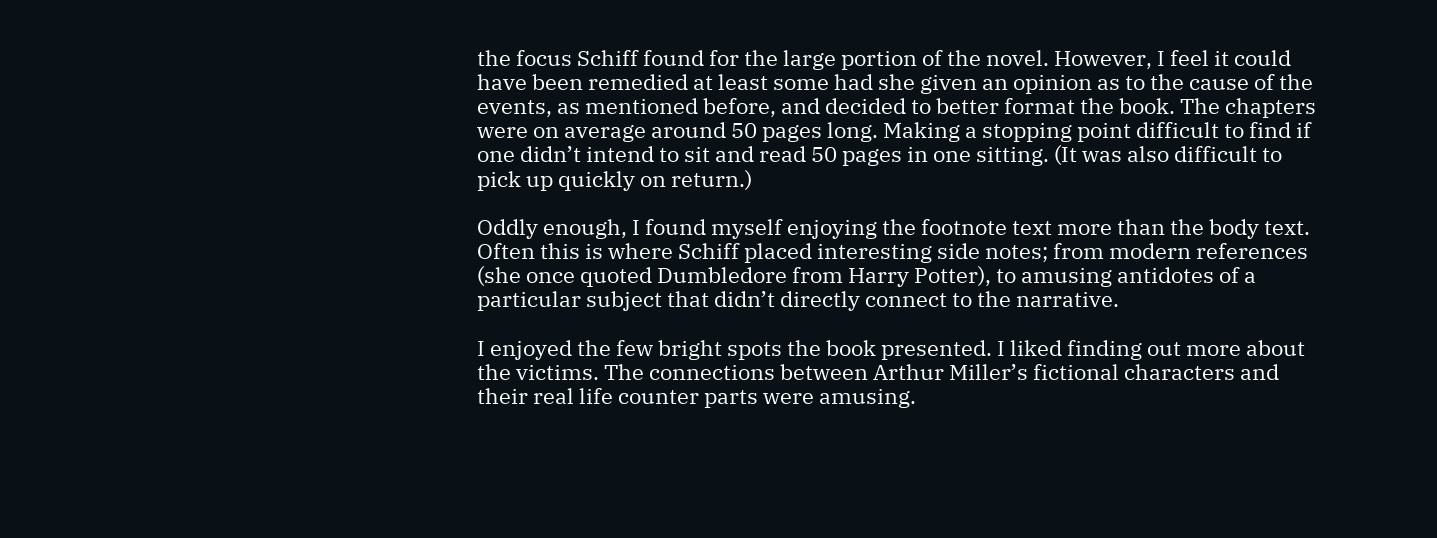the focus Schiff found for the large portion of the novel. However, I feel it could have been remedied at least some had she given an opinion as to the cause of the events, as mentioned before, and decided to better format the book. The chapters were on average around 50 pages long. Making a stopping point difficult to find if one didn’t intend to sit and read 50 pages in one sitting. (It was also difficult to pick up quickly on return.)

Oddly enough, I found myself enjoying the footnote text more than the body text. Often this is where Schiff placed interesting side notes; from modern references (she once quoted Dumbledore from Harry Potter), to amusing antidotes of a particular subject that didn’t directly connect to the narrative.

I enjoyed the few bright spots the book presented. I liked finding out more about the victims. The connections between Arthur Miller’s fictional characters and their real life counter parts were amusing.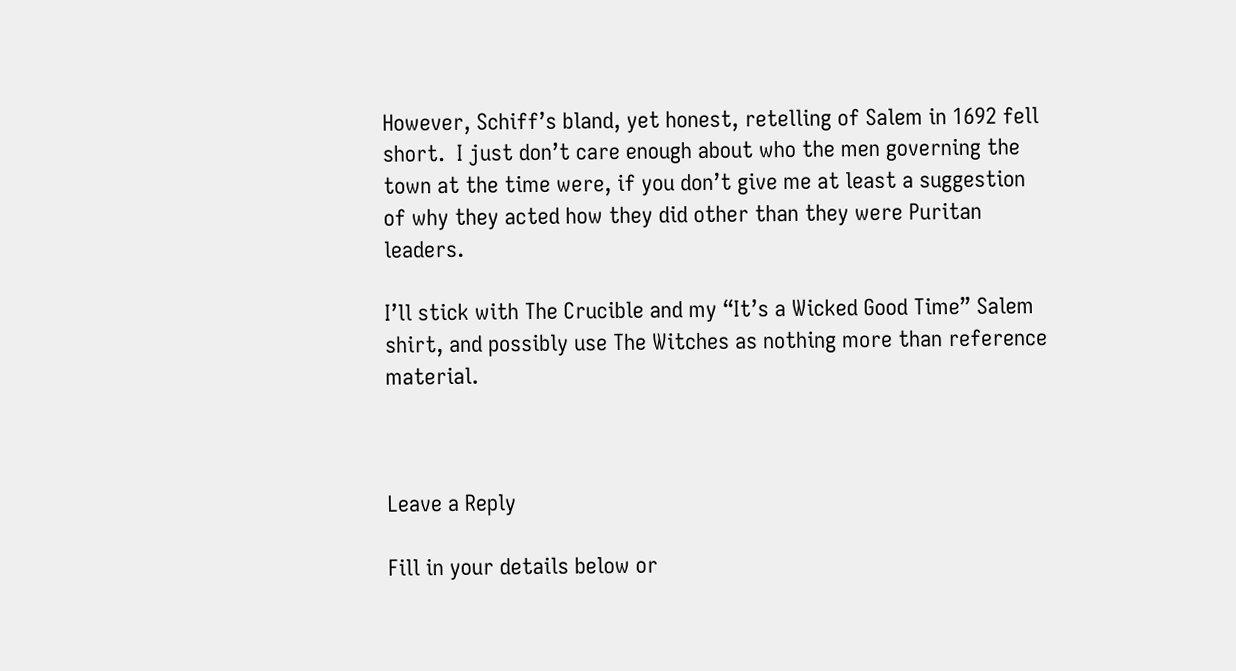However, Schiff’s bland, yet honest, retelling of Salem in 1692 fell short.  I just don’t care enough about who the men governing the town at the time were, if you don’t give me at least a suggestion of why they acted how they did other than they were Puritan leaders.

I’ll stick with The Crucible and my “It’s a Wicked Good Time” Salem shirt, and possibly use The Witches as nothing more than reference material.



Leave a Reply

Fill in your details below or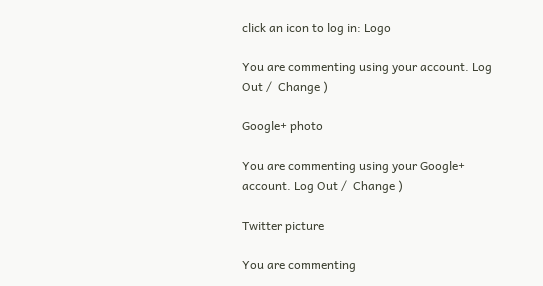click an icon to log in: Logo

You are commenting using your account. Log Out /  Change )

Google+ photo

You are commenting using your Google+ account. Log Out /  Change )

Twitter picture

You are commenting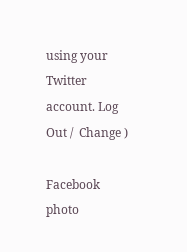using your Twitter account. Log Out /  Change )

Facebook photo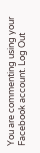You are commenting using your Facebook account. Log Out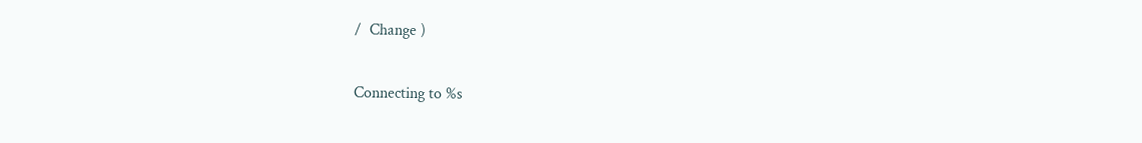/  Change )


Connecting to %s